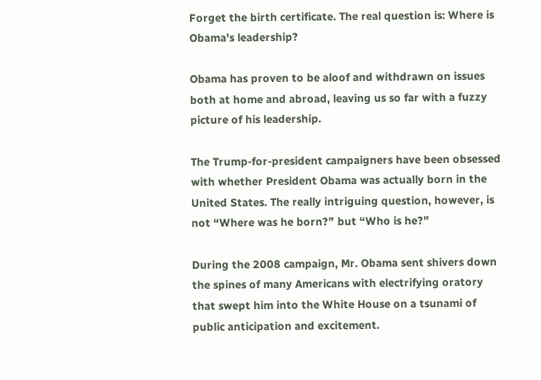Forget the birth certificate. The real question is: Where is Obama's leadership?

Obama has proven to be aloof and withdrawn on issues both at home and abroad, leaving us so far with a fuzzy picture of his leadership.

The Trump-for-president campaigners have been obsessed with whether President Obama was actually born in the United States. The really intriguing question, however, is not “Where was he born?” but “Who is he?”

During the 2008 campaign, Mr. Obama sent shivers down the spines of many Americans with electrifying oratory that swept him into the White House on a tsunami of public anticipation and excitement.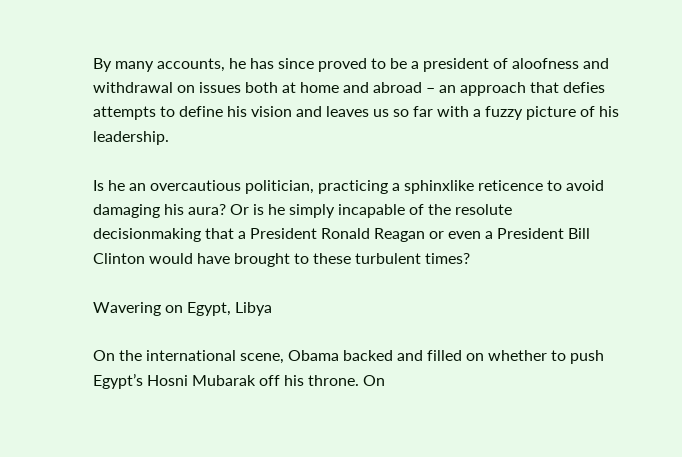By many accounts, he has since proved to be a president of aloofness and withdrawal on issues both at home and abroad – an approach that defies attempts to define his vision and leaves us so far with a fuzzy picture of his leadership.

Is he an overcautious politician, practicing a sphinxlike reticence to avoid damaging his aura? Or is he simply incapable of the resolute decisionmaking that a President Ronald Reagan or even a President Bill Clinton would have brought to these turbulent times?

Wavering on Egypt, Libya

On the international scene, Obama backed and filled on whether to push Egypt’s Hosni Mubarak off his throne. On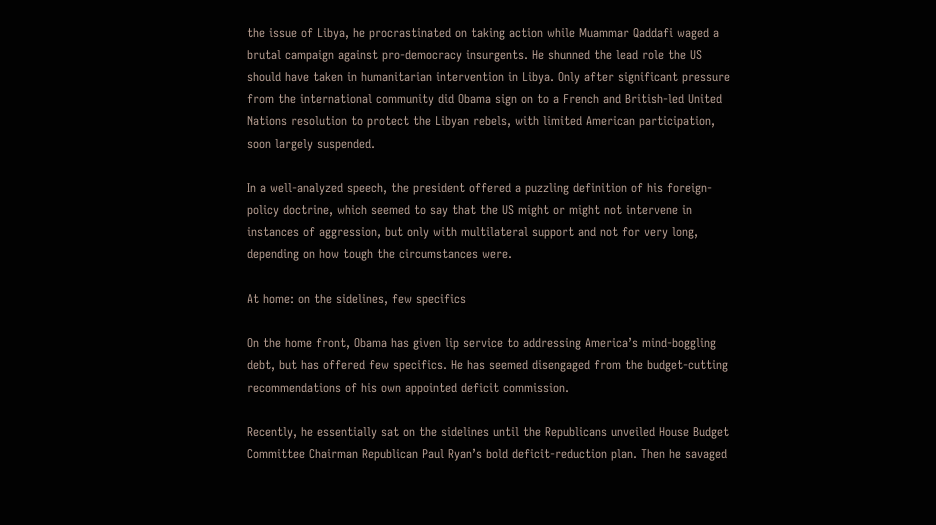the issue of Libya, he procrastinated on taking action while Muammar Qaddafi waged a brutal campaign against pro-democracy insurgents. He shunned the lead role the US should have taken in humanitarian intervention in Libya. Only after significant pressure from the international community did Obama sign on to a French and British-led United Nations resolution to protect the Libyan rebels, with limited American participation, soon largely suspended.

In a well-analyzed speech, the president offered a puzzling definition of his foreign-policy doctrine, which seemed to say that the US might or might not intervene in instances of aggression, but only with multilateral support and not for very long, depending on how tough the circumstances were.

At home: on the sidelines, few specifics

On the home front, Obama has given lip service to addressing America’s mind-boggling debt, but has offered few specifics. He has seemed disengaged from the budget-cutting recommendations of his own appointed deficit commission.

Recently, he essentially sat on the sidelines until the Republicans unveiled House Budget Committee Chairman Republican Paul Ryan’s bold deficit-reduction plan. Then he savaged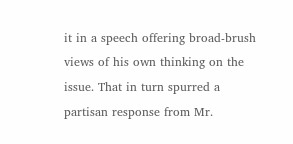it in a speech offering broad-brush views of his own thinking on the issue. That in turn spurred a partisan response from Mr.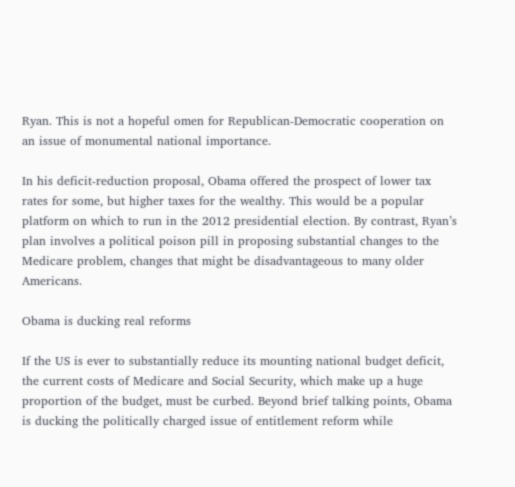Ryan. This is not a hopeful omen for Republican-Democratic cooperation on an issue of monumental national importance.

In his deficit-reduction proposal, Obama offered the prospect of lower tax rates for some, but higher taxes for the wealthy. This would be a popular platform on which to run in the 2012 presidential election. By contrast, Ryan’s plan involves a political poison pill in proposing substantial changes to the Medicare problem, changes that might be disadvantageous to many older Americans.

Obama is ducking real reforms

If the US is ever to substantially reduce its mounting national budget deficit, the current costs of Medicare and Social Security, which make up a huge proportion of the budget, must be curbed. Beyond brief talking points, Obama is ducking the politically charged issue of entitlement reform while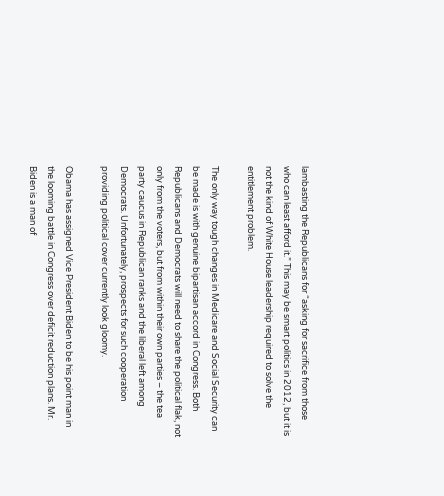lambasting the Republicans for “asking for sacrifice from those who can least afford it.” This may be smart politics in 2012, but it is not the kind of White House leadership required to solve the entitlement problem.

The only way tough changes in Medicare and Social Security can be made is with genuine bipartisan accord in Congress. Both Republicans and Democrats will need to share the political flak, not only from the voters, but from within their own parties – the tea party caucus in Republican ranks and the liberal left among Democrats. Unfortunately, prospects for such cooperation providing political cover currently look gloomy.

Obama has assigned Vice President Biden to be his point man in the looming battle in Congress over deficit reduction plans. Mr. Biden is a man of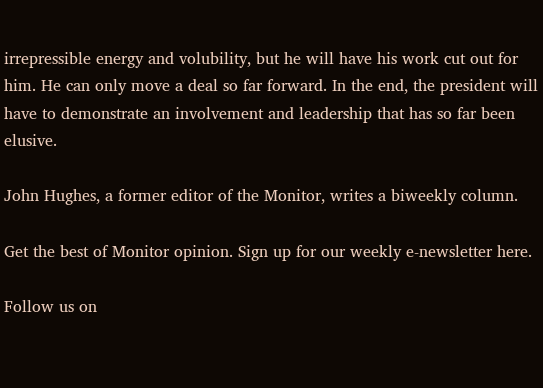irrepressible energy and volubility, but he will have his work cut out for him. He can only move a deal so far forward. In the end, the president will have to demonstrate an involvement and leadership that has so far been elusive.

John Hughes, a former editor of the Monitor, writes a biweekly column.

Get the best of Monitor opinion. Sign up for our weekly e-newsletter here.

Follow us on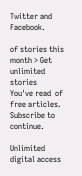Twitter and Facebook.

of stories this month > Get unlimited stories
You've read  of  free articles. Subscribe to continue.

Unlimited digital access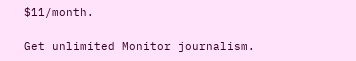$11/month.

Get unlimited Monitor journalism.